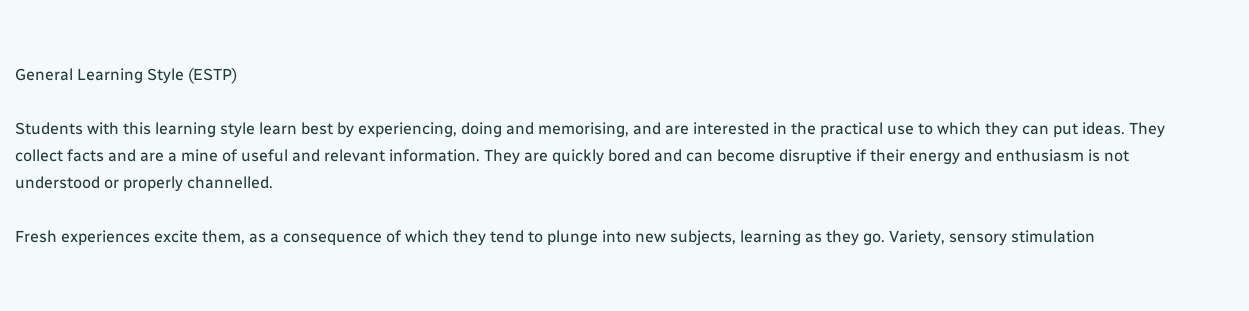General Learning Style (ESTP)

Students with this learning style learn best by experiencing, doing and memorising, and are interested in the practical use to which they can put ideas. They collect facts and are a mine of useful and relevant information. They are quickly bored and can become disruptive if their energy and enthusiasm is not understood or properly channelled.

Fresh experiences excite them, as a consequence of which they tend to plunge into new subjects, learning as they go. Variety, sensory stimulation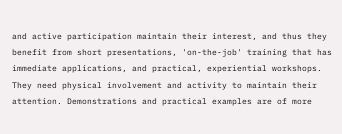and active participation maintain their interest, and thus they benefit from short presentations, 'on-the-job' training that has immediate applications, and practical, experiential workshops. They need physical involvement and activity to maintain their attention. Demonstrations and practical examples are of more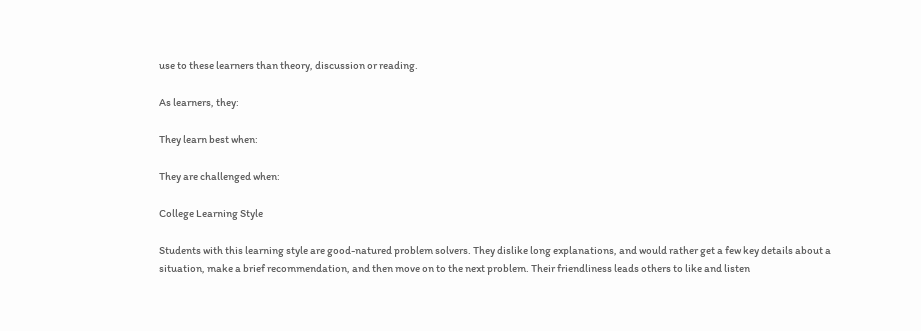use to these learners than theory, discussion or reading.

As learners, they:

They learn best when:

They are challenged when:

College Learning Style

Students with this learning style are good-natured problem solvers. They dislike long explanations, and would rather get a few key details about a situation, make a brief recommendation, and then move on to the next problem. Their friendliness leads others to like and listen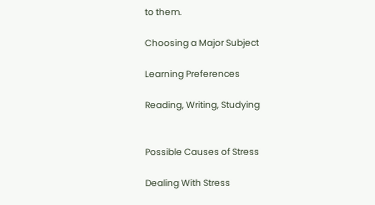to them.

Choosing a Major Subject

Learning Preferences

Reading, Writing, Studying


Possible Causes of Stress

Dealing With Stress